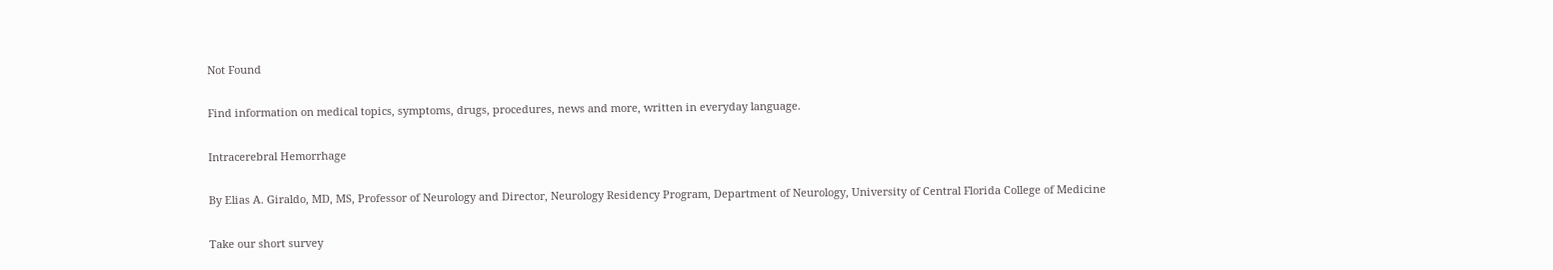Not Found

Find information on medical topics, symptoms, drugs, procedures, news and more, written in everyday language.

Intracerebral Hemorrhage

By Elias A. Giraldo, MD, MS, Professor of Neurology and Director, Neurology Residency Program, Department of Neurology, University of Central Florida College of Medicine

Take our short survey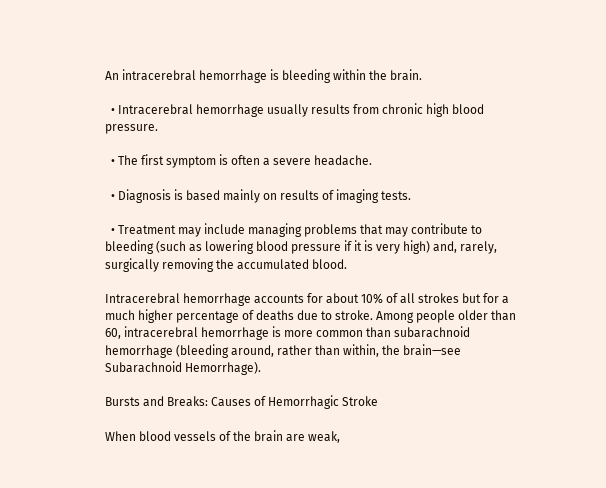An intracerebral hemorrhage is bleeding within the brain.

  • Intracerebral hemorrhage usually results from chronic high blood pressure.

  • The first symptom is often a severe headache.

  • Diagnosis is based mainly on results of imaging tests.

  • Treatment may include managing problems that may contribute to bleeding (such as lowering blood pressure if it is very high) and, rarely, surgically removing the accumulated blood.

Intracerebral hemorrhage accounts for about 10% of all strokes but for a much higher percentage of deaths due to stroke. Among people older than 60, intracerebral hemorrhage is more common than subarachnoid hemorrhage (bleeding around, rather than within, the brain—see Subarachnoid Hemorrhage).

Bursts and Breaks: Causes of Hemorrhagic Stroke

When blood vessels of the brain are weak,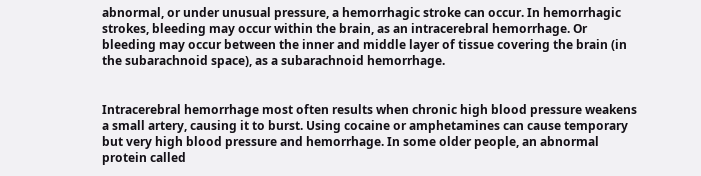abnormal, or under unusual pressure, a hemorrhagic stroke can occur. In hemorrhagic strokes, bleeding may occur within the brain, as an intracerebral hemorrhage. Or bleeding may occur between the inner and middle layer of tissue covering the brain (in the subarachnoid space), as a subarachnoid hemorrhage.


Intracerebral hemorrhage most often results when chronic high blood pressure weakens a small artery, causing it to burst. Using cocaine or amphetamines can cause temporary but very high blood pressure and hemorrhage. In some older people, an abnormal protein called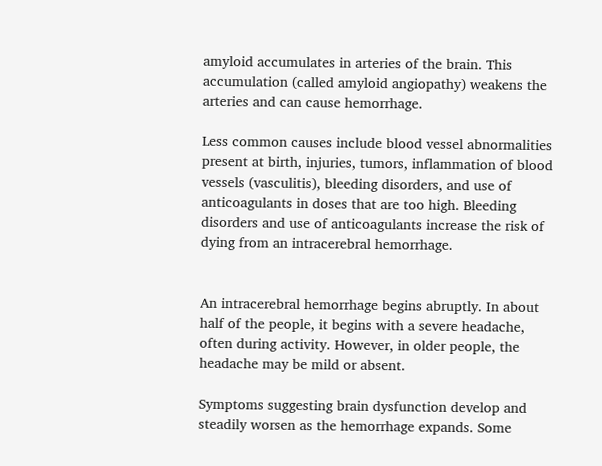amyloid accumulates in arteries of the brain. This accumulation (called amyloid angiopathy) weakens the arteries and can cause hemorrhage.

Less common causes include blood vessel abnormalities present at birth, injuries, tumors, inflammation of blood vessels (vasculitis), bleeding disorders, and use of anticoagulants in doses that are too high. Bleeding disorders and use of anticoagulants increase the risk of dying from an intracerebral hemorrhage.


An intracerebral hemorrhage begins abruptly. In about half of the people, it begins with a severe headache, often during activity. However, in older people, the headache may be mild or absent.

Symptoms suggesting brain dysfunction develop and steadily worsen as the hemorrhage expands. Some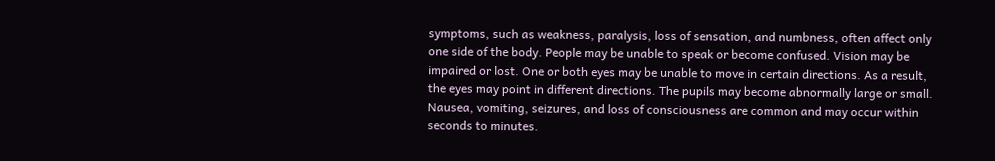symptoms, such as weakness, paralysis, loss of sensation, and numbness, often affect only one side of the body. People may be unable to speak or become confused. Vision may be impaired or lost. One or both eyes may be unable to move in certain directions. As a result, the eyes may point in different directions. The pupils may become abnormally large or small. Nausea, vomiting, seizures, and loss of consciousness are common and may occur within seconds to minutes.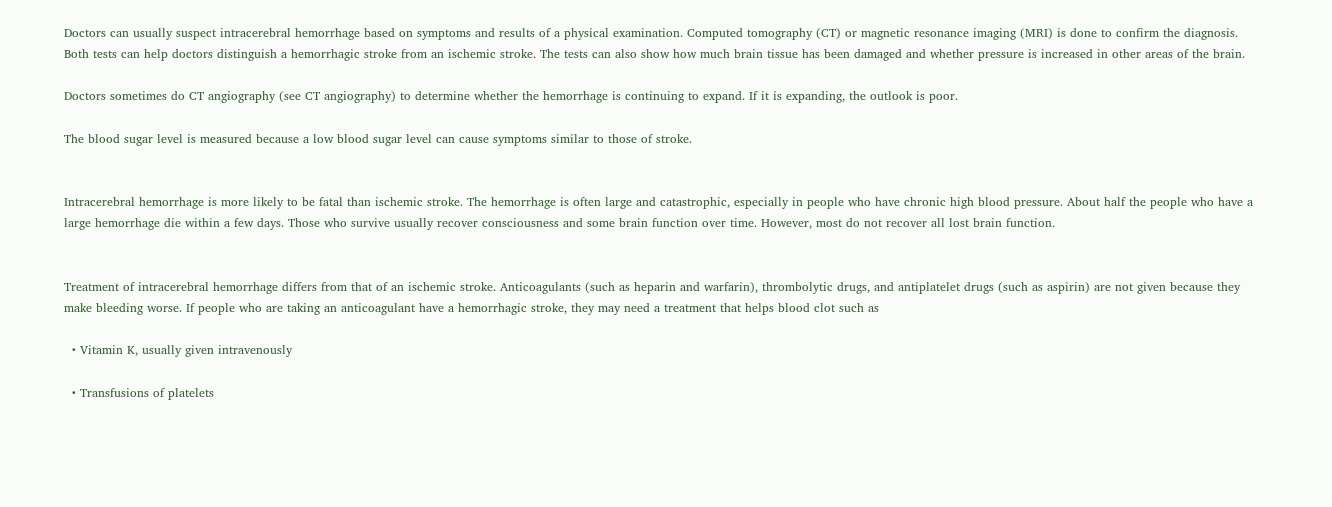Doctors can usually suspect intracerebral hemorrhage based on symptoms and results of a physical examination. Computed tomography (CT) or magnetic resonance imaging (MRI) is done to confirm the diagnosis. Both tests can help doctors distinguish a hemorrhagic stroke from an ischemic stroke. The tests can also show how much brain tissue has been damaged and whether pressure is increased in other areas of the brain.

Doctors sometimes do CT angiography (see CT angiography) to determine whether the hemorrhage is continuing to expand. If it is expanding, the outlook is poor.

The blood sugar level is measured because a low blood sugar level can cause symptoms similar to those of stroke.


Intracerebral hemorrhage is more likely to be fatal than ischemic stroke. The hemorrhage is often large and catastrophic, especially in people who have chronic high blood pressure. About half the people who have a large hemorrhage die within a few days. Those who survive usually recover consciousness and some brain function over time. However, most do not recover all lost brain function.


Treatment of intracerebral hemorrhage differs from that of an ischemic stroke. Anticoagulants (such as heparin and warfarin), thrombolytic drugs, and antiplatelet drugs (such as aspirin) are not given because they make bleeding worse. If people who are taking an anticoagulant have a hemorrhagic stroke, they may need a treatment that helps blood clot such as

  • Vitamin K, usually given intravenously

  • Transfusions of platelets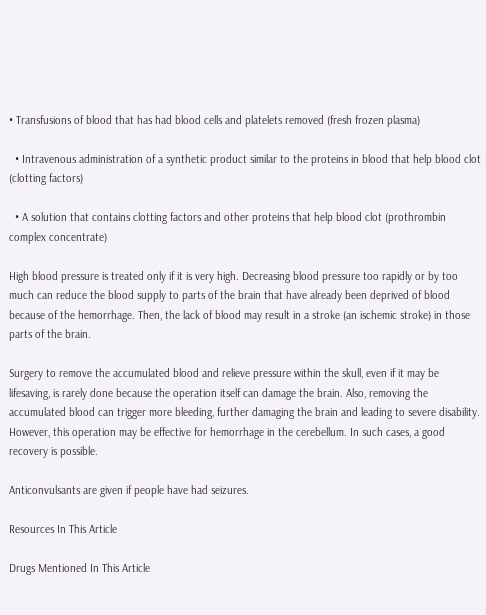• Transfusions of blood that has had blood cells and platelets removed (fresh frozen plasma)

  • Intravenous administration of a synthetic product similar to the proteins in blood that help blood clot (clotting factors)

  • A solution that contains clotting factors and other proteins that help blood clot (prothrombin complex concentrate)

High blood pressure is treated only if it is very high. Decreasing blood pressure too rapidly or by too much can reduce the blood supply to parts of the brain that have already been deprived of blood because of the hemorrhage. Then, the lack of blood may result in a stroke (an ischemic stroke) in those parts of the brain.

Surgery to remove the accumulated blood and relieve pressure within the skull, even if it may be lifesaving, is rarely done because the operation itself can damage the brain. Also, removing the accumulated blood can trigger more bleeding, further damaging the brain and leading to severe disability. However, this operation may be effective for hemorrhage in the cerebellum. In such cases, a good recovery is possible.

Anticonvulsants are given if people have had seizures.

Resources In This Article

Drugs Mentioned In This Article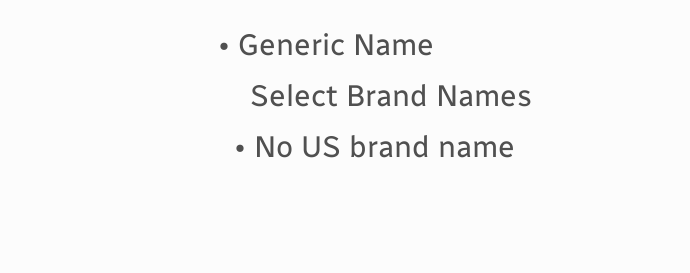• Generic Name
    Select Brand Names
  • No US brand name